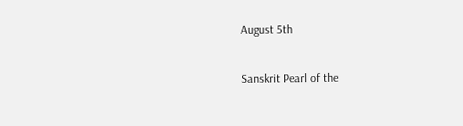August 5th

Sanskrit Pearl of the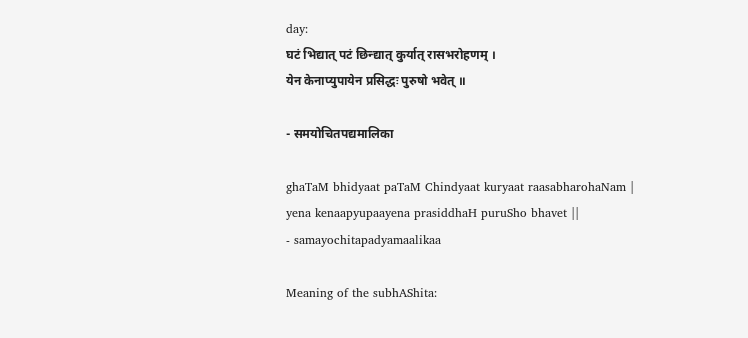day:
घटं भिद्यात् पटं छिन्द्यात् कुर्यात् रासभरोहणम् ।
येन केनाप्युपायेन प्रसिद्धः पुरुषो भवेत् ॥

- समयोचितपद्यमालिका

ghaTaM bhidyaat paTaM Chindyaat kuryaat raasabharohaNam |
yena kenaapyupaayena prasiddhaH puruSho bhavet ||
- samayochitapadyamaalikaa

Meaning of the subhAShita: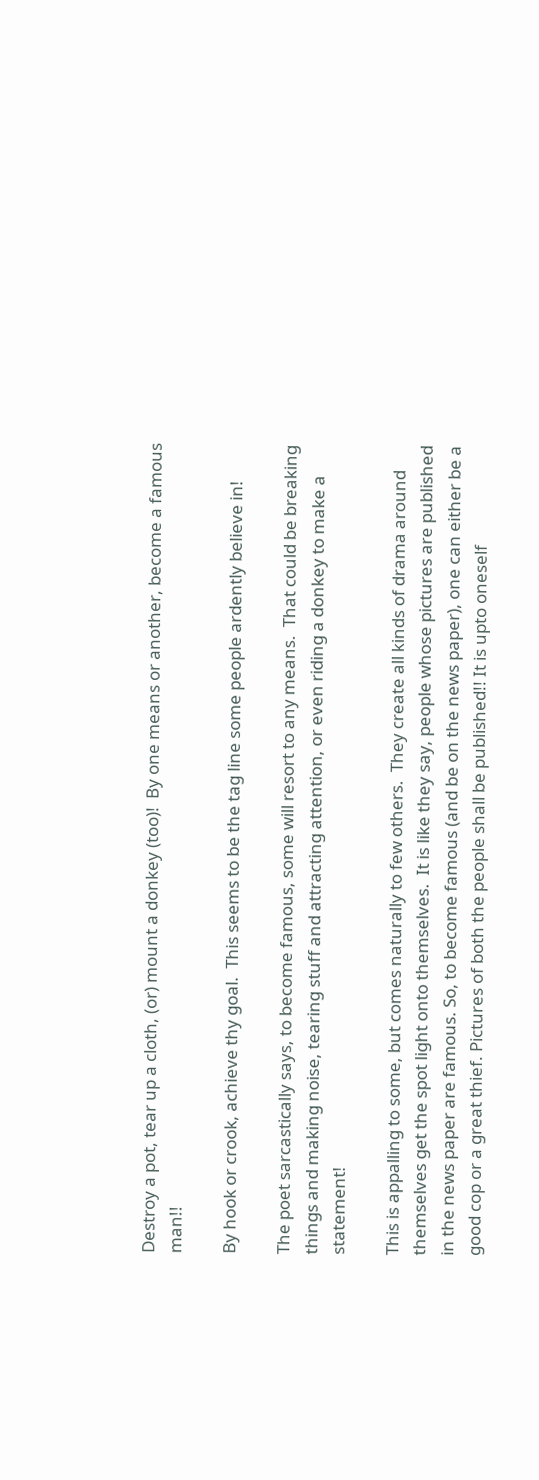Destroy a pot, tear up a cloth, (or) mount a donkey (too)!  By one means or another, become a famous man!!

By hook or crook, achieve thy goal.  This seems to be the tag line some people ardently believe in!

The poet sarcastically says, to become famous, some will resort to any means.  That could be breaking things and making noise, tearing stuff and attracting attention, or even riding a donkey to make a statement!

This is appalling to some, but comes naturally to few others.  They create all kinds of drama around themselves get the spot light onto themselves.  It is like they say, people whose pictures are published in the news paper are famous. So, to become famous (and be on the news paper), one can either be a good cop or a great thief. Pictures of both the people shall be published!! It is upto oneself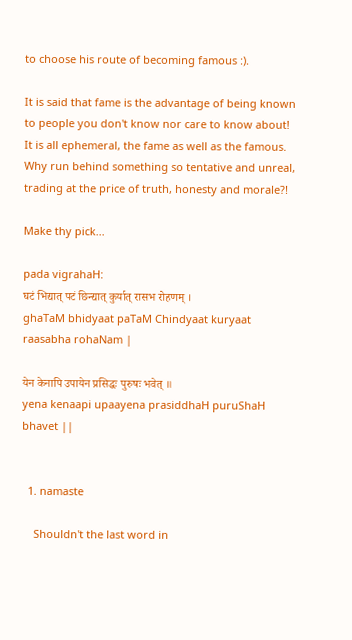to choose his route of becoming famous :).

It is said that fame is the advantage of being known to people you don't know nor care to know about!  It is all ephemeral, the fame as well as the famous.  Why run behind something so tentative and unreal, trading at the price of truth, honesty and morale?!

Make thy pick...

pada vigrahaH:
घटं भिद्यात् पटं छिन्द्यात् कुर्यात् रासभ रोहणम् ।
ghaTaM bhidyaat paTaM Chindyaat kuryaat raasabha rohaNam |

येन केनापि उपायेन प्रसिद्धः पुरुषः भवेत् ॥
yena kenaapi upaayena prasiddhaH puruShaH bhavet ||


  1. namaste

    Shouldn't the last word in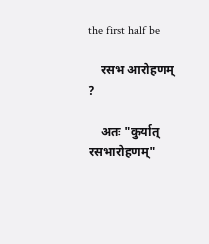the first half be

    रसभ आरोहणम् ?

    अतः "कुर्यात् रसभारोहणम्"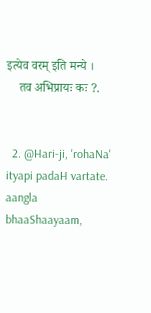इत्येव वरम् इति मन्ये ।
    तव अभिप्रायः कः ?.


  2. @Hari-ji, 'rohaNa' ityapi padaH vartate. aangla bhaaShaayaam,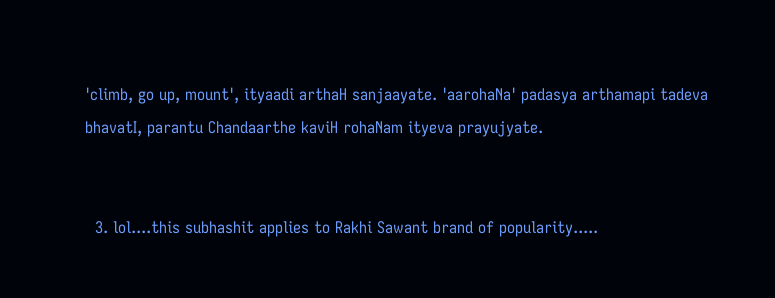'climb, go up, mount', ityaadi arthaH sanjaayate. 'aarohaNa' padasya arthamapi tadeva bhavatI, parantu Chandaarthe kaviH rohaNam ityeva prayujyate.


  3. lol....this subhashit applies to Rakhi Sawant brand of popularity.....